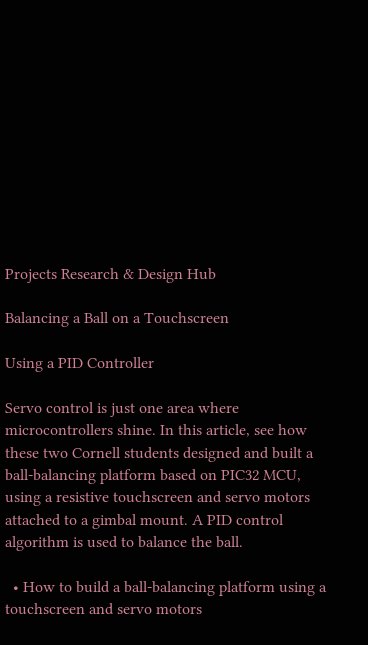Projects Research & Design Hub

Balancing a Ball on a Touchscreen

Using a PID Controller

Servo control is just one area where microcontrollers shine. In this article, see how these two Cornell students designed and built a ball-balancing platform based on PIC32 MCU, using a resistive touchscreen and servo motors attached to a gimbal mount. A PID control algorithm is used to balance the ball.

  • How to build a ball-balancing platform using a touchscreen and servo motors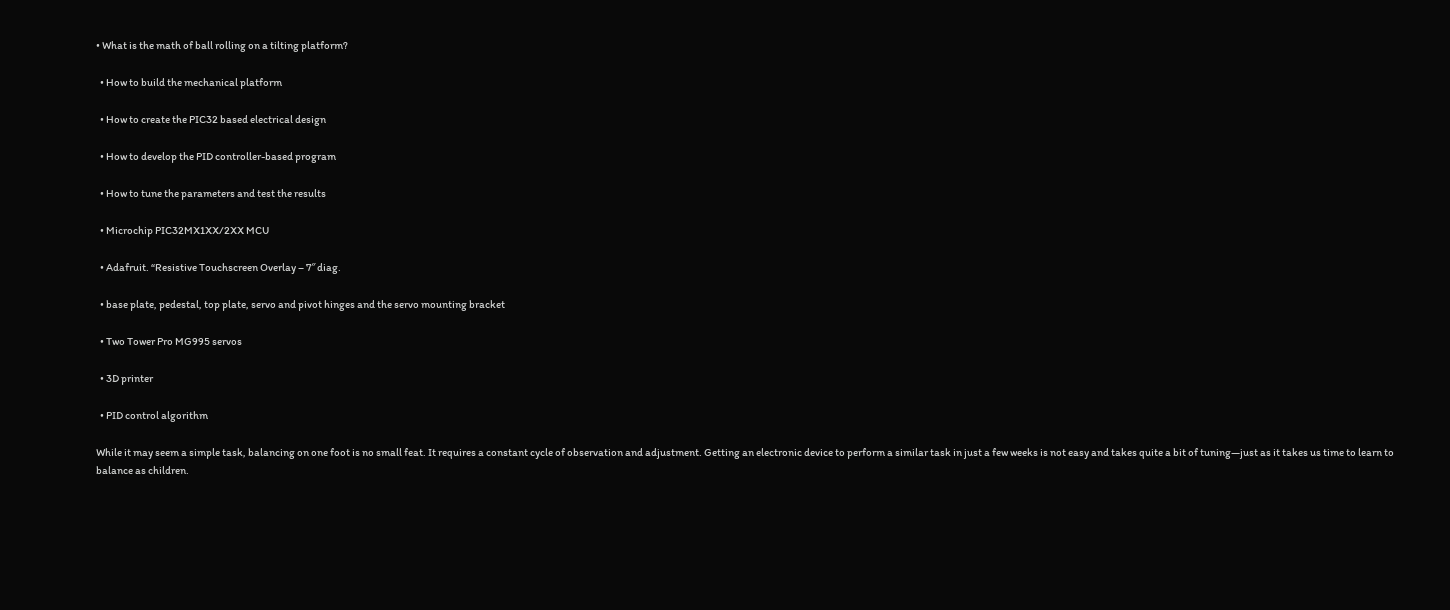• What is the math of ball rolling on a tilting platform?

  • How to build the mechanical platform

  • How to create the PIC32 based electrical design

  • How to develop the PID controller-based program

  • How to tune the parameters and test the results

  • Microchip PIC32MX1XX/2XX MCU

  • Adafruit. “Resistive Touchscreen Overlay – 7″ diag.

  • base plate, pedestal, top plate, servo and pivot hinges and the servo mounting bracket

  • Two Tower Pro MG995 servos

  • 3D printer

  • PID control algorithm

While it may seem a simple task, balancing on one foot is no small feat. It requires a constant cycle of observation and adjustment. Getting an electronic device to perform a similar task in just a few weeks is not easy and takes quite a bit of tuning—just as it takes us time to learn to balance as children.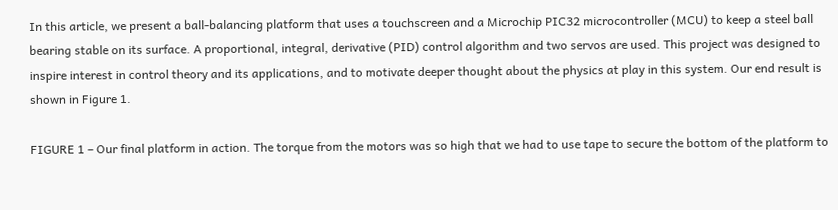In this article, we present a ball-balancing platform that uses a touchscreen and a Microchip PIC32 microcontroller (MCU) to keep a steel ball bearing stable on its surface. A proportional, integral, derivative (PID) control algorithm and two servos are used. This project was designed to inspire interest in control theory and its applications, and to motivate deeper thought about the physics at play in this system. Our end result is shown in Figure 1.

FIGURE 1 – Our final platform in action. The torque from the motors was so high that we had to use tape to secure the bottom of the platform to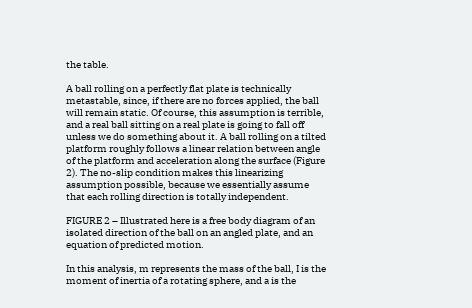the table.

A ball rolling on a perfectly flat plate is technically metastable, since, if there are no forces applied, the ball will remain static. Of course, this assumption is terrible, and a real ball sitting on a real plate is going to fall off unless we do something about it. A ball rolling on a tilted platform roughly follows a linear relation between angle of the platform and acceleration along the surface (Figure 2). The no-slip condition makes this linearizing assumption possible, because we essentially assume that each rolling direction is totally independent.

FIGURE 2 – Illustrated here is a free body diagram of an isolated direction of the ball on an angled plate, and an equation of predicted motion.

In this analysis, m represents the mass of the ball, I is the moment of inertia of a rotating sphere, and a is the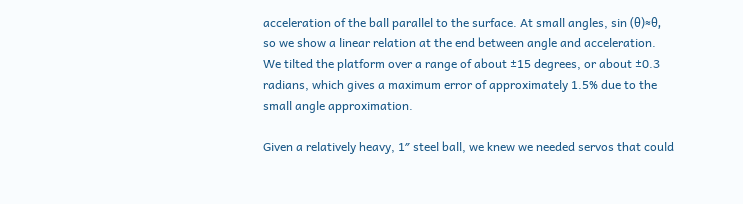acceleration of the ball parallel to the surface. At small angles, sin (θ)≈θ, so we show a linear relation at the end between angle and acceleration. We tilted the platform over a range of about ±15 degrees, or about ±0.3 radians, which gives a maximum error of approximately 1.5% due to the small angle approximation.

Given a relatively heavy, 1″ steel ball, we knew we needed servos that could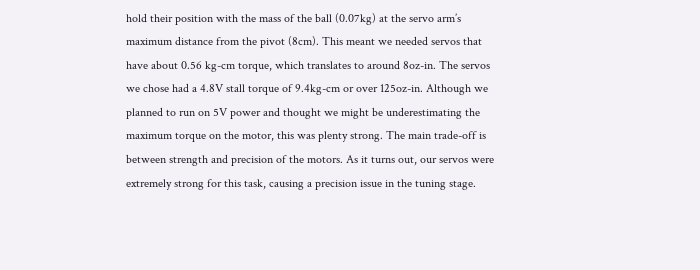hold their position with the mass of the ball (0.07kg) at the servo arm’s maximum distance from the pivot (8cm). This meant we needed servos that have about 0.56 kg-cm torque, which translates to around 8oz-in. The servos we chose had a 4.8V stall torque of 9.4kg-cm or over 125oz-in. Although we planned to run on 5V power and thought we might be underestimating the maximum torque on the motor, this was plenty strong. The main trade-off is between strength and precision of the motors. As it turns out, our servos were extremely strong for this task, causing a precision issue in the tuning stage.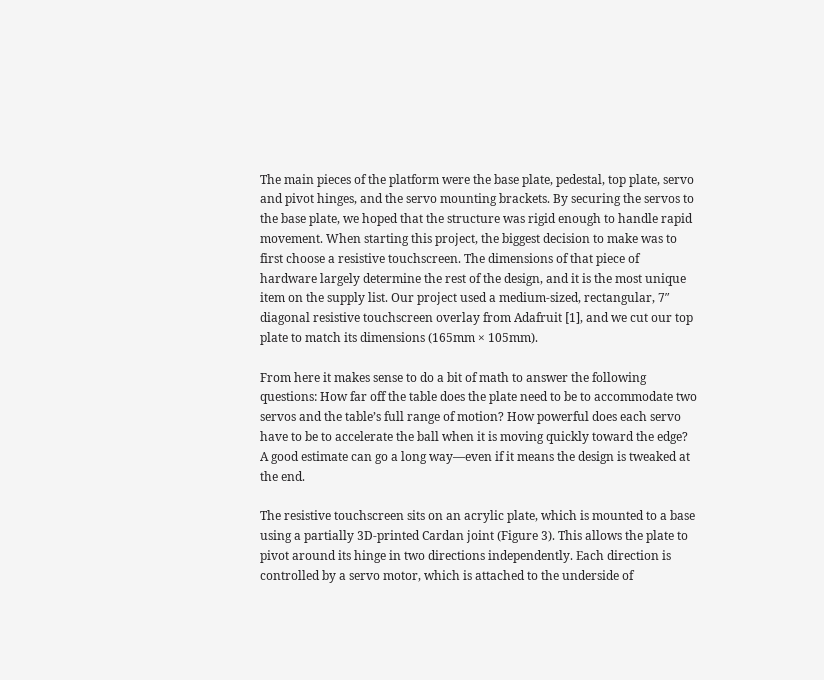The main pieces of the platform were the base plate, pedestal, top plate, servo and pivot hinges, and the servo mounting brackets. By securing the servos to the base plate, we hoped that the structure was rigid enough to handle rapid movement. When starting this project, the biggest decision to make was to first choose a resistive touchscreen. The dimensions of that piece of hardware largely determine the rest of the design, and it is the most unique item on the supply list. Our project used a medium-sized, rectangular, 7″ diagonal resistive touchscreen overlay from Adafruit [1], and we cut our top plate to match its dimensions (165mm × 105mm).

From here it makes sense to do a bit of math to answer the following questions: How far off the table does the plate need to be to accommodate two servos and the table’s full range of motion? How powerful does each servo have to be to accelerate the ball when it is moving quickly toward the edge? A good estimate can go a long way—even if it means the design is tweaked at the end.

The resistive touchscreen sits on an acrylic plate, which is mounted to a base using a partially 3D-printed Cardan joint (Figure 3). This allows the plate to pivot around its hinge in two directions independently. Each direction is controlled by a servo motor, which is attached to the underside of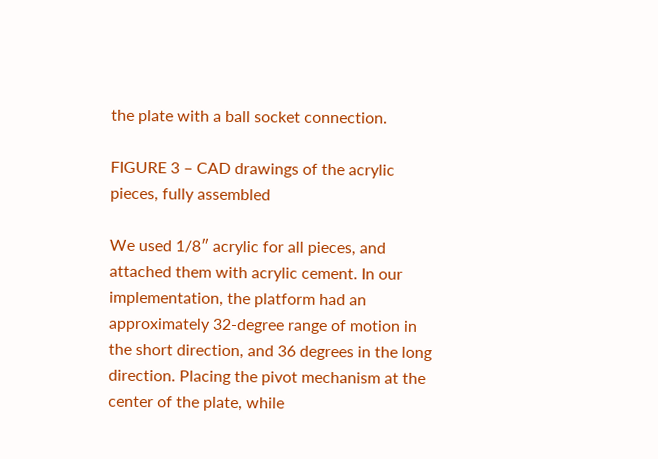the plate with a ball socket connection.

FIGURE 3 – CAD drawings of the acrylic pieces, fully assembled

We used 1/8″ acrylic for all pieces, and attached them with acrylic cement. In our implementation, the platform had an approximately 32-degree range of motion in the short direction, and 36 degrees in the long direction. Placing the pivot mechanism at the center of the plate, while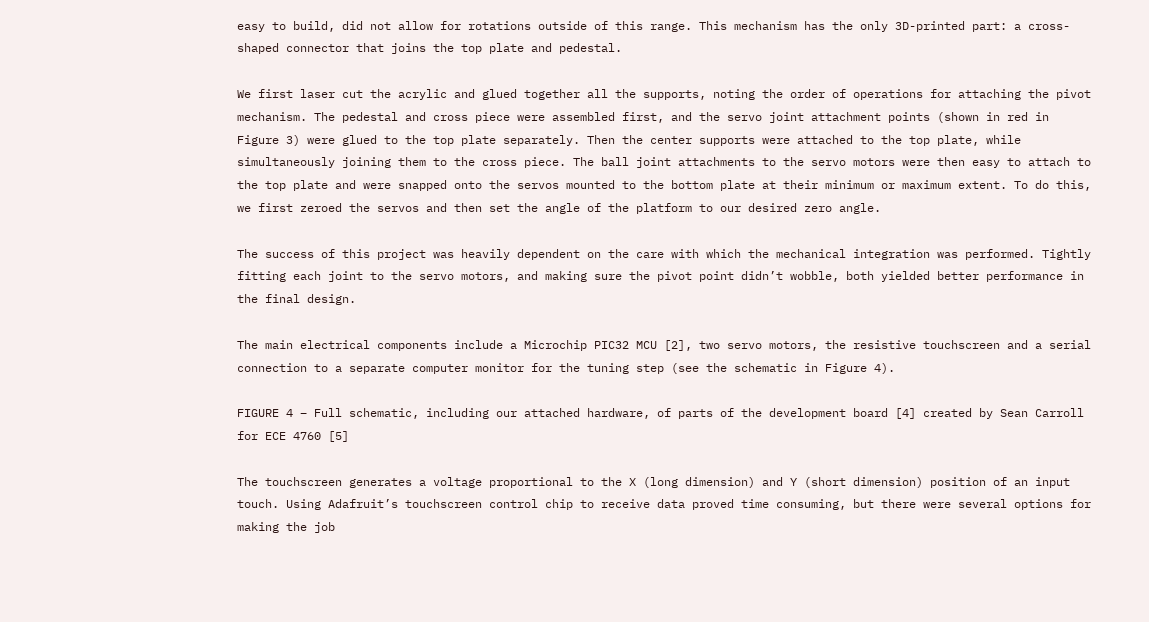easy to build, did not allow for rotations outside of this range. This mechanism has the only 3D-printed part: a cross-shaped connector that joins the top plate and pedestal.

We first laser cut the acrylic and glued together all the supports, noting the order of operations for attaching the pivot mechanism. The pedestal and cross piece were assembled first, and the servo joint attachment points (shown in red in Figure 3) were glued to the top plate separately. Then the center supports were attached to the top plate, while simultaneously joining them to the cross piece. The ball joint attachments to the servo motors were then easy to attach to the top plate and were snapped onto the servos mounted to the bottom plate at their minimum or maximum extent. To do this, we first zeroed the servos and then set the angle of the platform to our desired zero angle.

The success of this project was heavily dependent on the care with which the mechanical integration was performed. Tightly fitting each joint to the servo motors, and making sure the pivot point didn’t wobble, both yielded better performance in the final design.

The main electrical components include a Microchip PIC32 MCU [2], two servo motors, the resistive touchscreen and a serial connection to a separate computer monitor for the tuning step (see the schematic in Figure 4).

FIGURE 4 – Full schematic, including our attached hardware, of parts of the development board [4] created by Sean Carroll for ECE 4760 [5]

The touchscreen generates a voltage proportional to the X (long dimension) and Y (short dimension) position of an input touch. Using Adafruit’s touchscreen control chip to receive data proved time consuming, but there were several options for making the job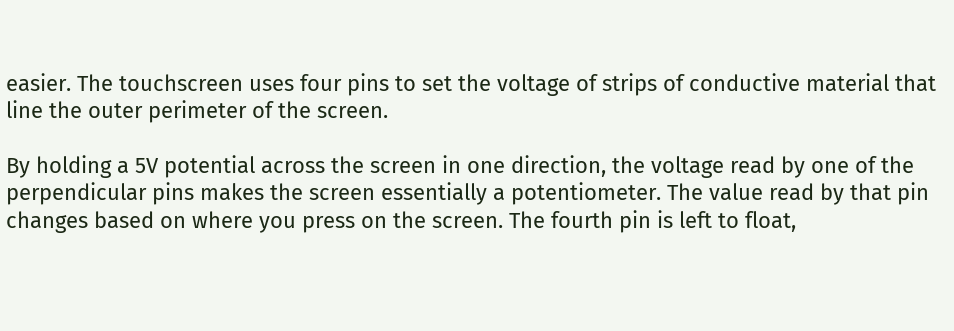easier. The touchscreen uses four pins to set the voltage of strips of conductive material that line the outer perimeter of the screen.

By holding a 5V potential across the screen in one direction, the voltage read by one of the perpendicular pins makes the screen essentially a potentiometer. The value read by that pin changes based on where you press on the screen. The fourth pin is left to float,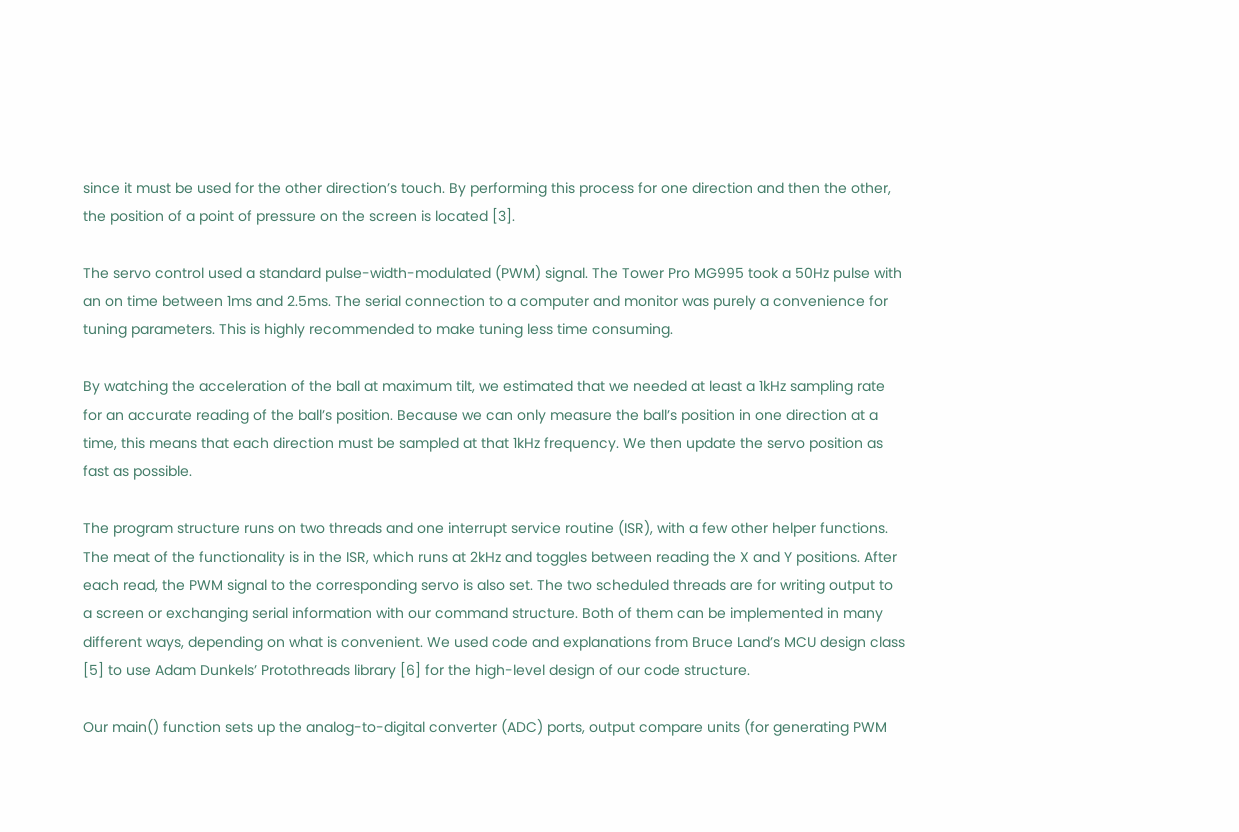since it must be used for the other direction’s touch. By performing this process for one direction and then the other, the position of a point of pressure on the screen is located [3].

The servo control used a standard pulse-width-modulated (PWM) signal. The Tower Pro MG995 took a 50Hz pulse with an on time between 1ms and 2.5ms. The serial connection to a computer and monitor was purely a convenience for tuning parameters. This is highly recommended to make tuning less time consuming.

By watching the acceleration of the ball at maximum tilt, we estimated that we needed at least a 1kHz sampling rate for an accurate reading of the ball’s position. Because we can only measure the ball’s position in one direction at a time, this means that each direction must be sampled at that 1kHz frequency. We then update the servo position as fast as possible.

The program structure runs on two threads and one interrupt service routine (ISR), with a few other helper functions. The meat of the functionality is in the ISR, which runs at 2kHz and toggles between reading the X and Y positions. After each read, the PWM signal to the corresponding servo is also set. The two scheduled threads are for writing output to a screen or exchanging serial information with our command structure. Both of them can be implemented in many different ways, depending on what is convenient. We used code and explanations from Bruce Land’s MCU design class [5] to use Adam Dunkels’ Protothreads library [6] for the high-level design of our code structure.

Our main() function sets up the analog-to-digital converter (ADC) ports, output compare units (for generating PWM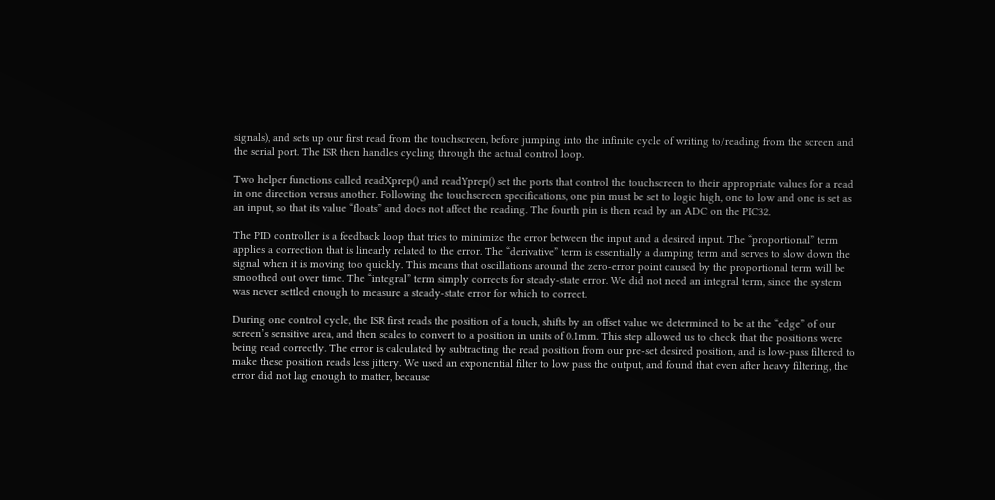signals), and sets up our first read from the touchscreen, before jumping into the infinite cycle of writing to/reading from the screen and the serial port. The ISR then handles cycling through the actual control loop.

Two helper functions called readXprep() and readYprep() set the ports that control the touchscreen to their appropriate values for a read in one direction versus another. Following the touchscreen specifications, one pin must be set to logic high, one to low and one is set as an input, so that its value “floats” and does not affect the reading. The fourth pin is then read by an ADC on the PIC32.

The PID controller is a feedback loop that tries to minimize the error between the input and a desired input. The “proportional” term applies a correction that is linearly related to the error. The “derivative” term is essentially a damping term and serves to slow down the signal when it is moving too quickly. This means that oscillations around the zero-error point caused by the proportional term will be smoothed out over time. The “integral” term simply corrects for steady-state error. We did not need an integral term, since the system was never settled enough to measure a steady-state error for which to correct.

During one control cycle, the ISR first reads the position of a touch, shifts by an offset value we determined to be at the “edge” of our screen’s sensitive area, and then scales to convert to a position in units of 0.1mm. This step allowed us to check that the positions were being read correctly. The error is calculated by subtracting the read position from our pre-set desired position, and is low-pass filtered to make these position reads less jittery. We used an exponential filter to low pass the output, and found that even after heavy filtering, the error did not lag enough to matter, because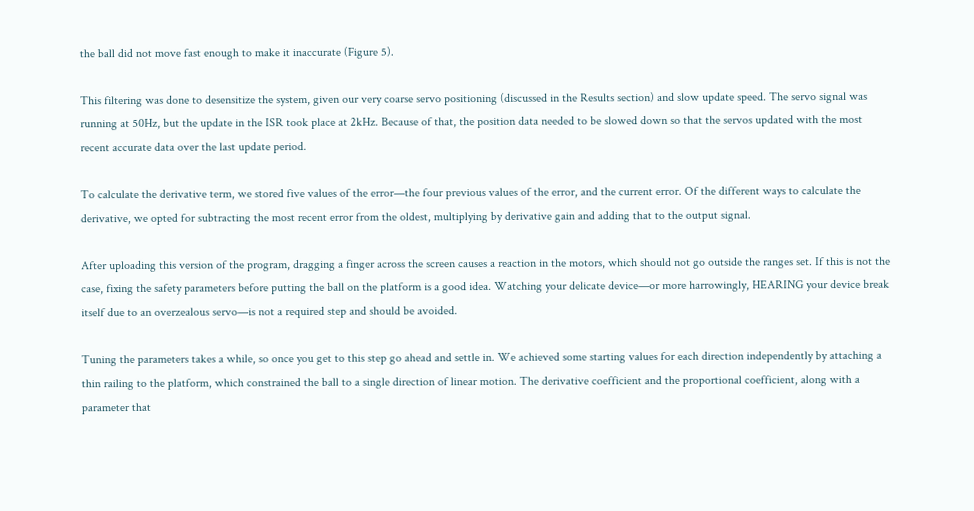the ball did not move fast enough to make it inaccurate (Figure 5).

This filtering was done to desensitize the system, given our very coarse servo positioning (discussed in the Results section) and slow update speed. The servo signal was running at 50Hz, but the update in the ISR took place at 2kHz. Because of that, the position data needed to be slowed down so that the servos updated with the most recent accurate data over the last update period.

To calculate the derivative term, we stored five values of the error—the four previous values of the error, and the current error. Of the different ways to calculate the derivative, we opted for subtracting the most recent error from the oldest, multiplying by derivative gain and adding that to the output signal.

After uploading this version of the program, dragging a finger across the screen causes a reaction in the motors, which should not go outside the ranges set. If this is not the case, fixing the safety parameters before putting the ball on the platform is a good idea. Watching your delicate device—or more harrowingly, HEARING your device break itself due to an overzealous servo—is not a required step and should be avoided.

Tuning the parameters takes a while, so once you get to this step go ahead and settle in. We achieved some starting values for each direction independently by attaching a thin railing to the platform, which constrained the ball to a single direction of linear motion. The derivative coefficient and the proportional coefficient, along with a parameter that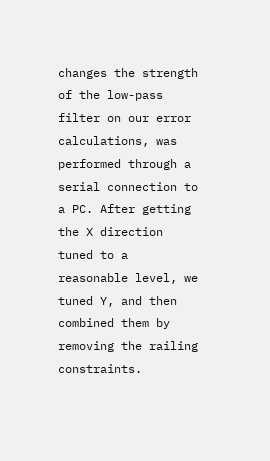changes the strength of the low-pass filter on our error calculations, was performed through a serial connection to a PC. After getting the X direction tuned to a reasonable level, we tuned Y, and then combined them by removing the railing constraints.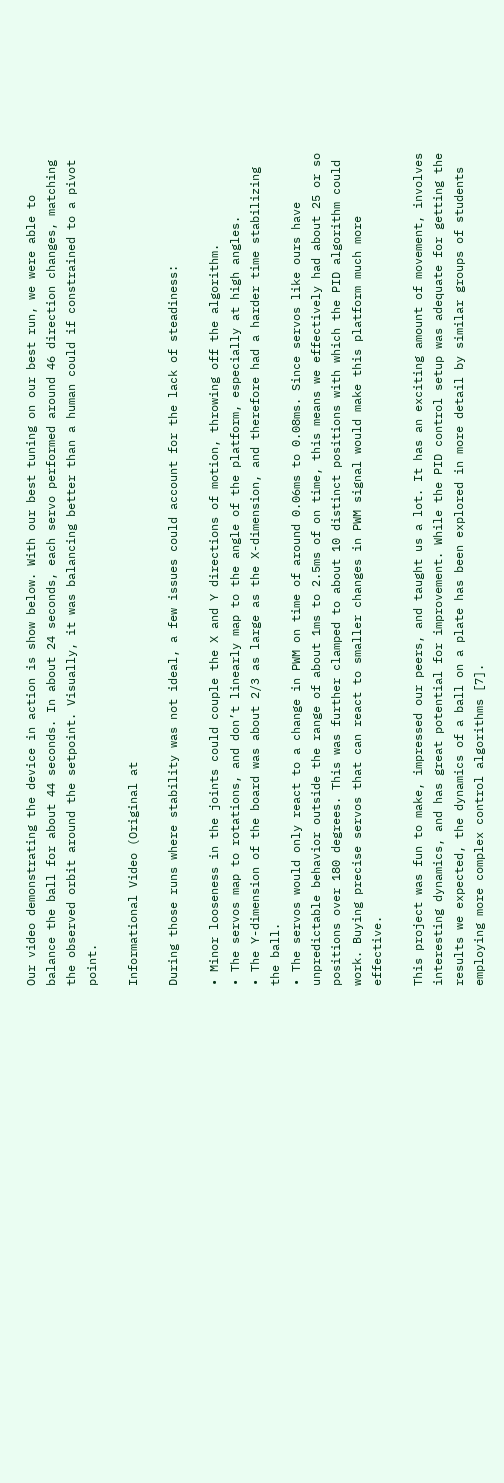Our video demonstrating the device in action is show below. With our best tuning on our best run, we were able to balance the ball for about 44 seconds. In about 24 seconds, each servo performed around 46 direction changes, matching the observed orbit around the setpoint. Visually, it was balancing better than a human could if constrained to a pivot point.

Informational Video (Original at

During those runs where stability was not ideal, a few issues could account for the lack of steadiness:

• Minor looseness in the joints could couple the X and Y directions of motion, throwing off the algorithm.
• The servos map to rotations, and don’t linearly map to the angle of the platform, especially at high angles.
• The Y-dimension of the board was about 2/3 as large as the X-dimension, and therefore had a harder time stabilizing the ball.
• The servos would only react to a change in PWM on time of around 0.06ms to 0.08ms. Since servos like ours have unpredictable behavior outside the range of about 1ms to 2.5ms of on time, this means we effectively had about 25 or so positions over 180 degrees. This was further clamped to about 10 distinct positions with which the PID algorithm could work. Buying precise servos that can react to smaller changes in PWM signal would make this platform much more effective.

This project was fun to make, impressed our peers, and taught us a lot. It has an exciting amount of movement, involves interesting dynamics, and has great potential for improvement. While the PID control setup was adequate for getting the results we expected, the dynamics of a ball on a plate has been explored in more detail by similar groups of students employing more complex control algorithms [7].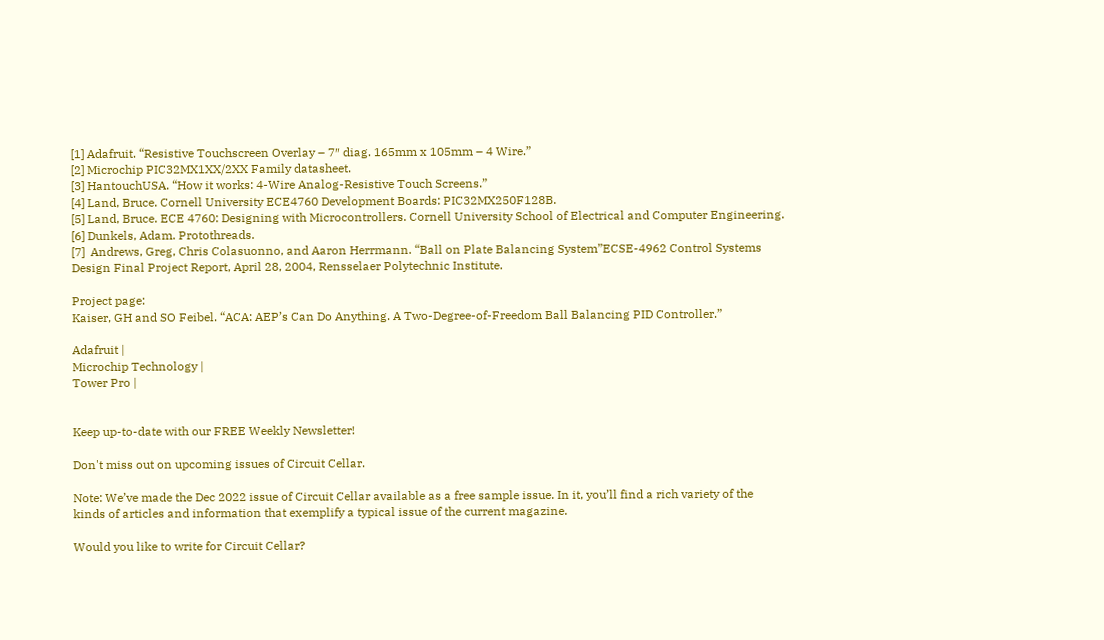[1] Adafruit. “Resistive Touchscreen Overlay – 7″ diag. 165mm x 105mm – 4 Wire.”
[2] Microchip PIC32MX1XX/2XX Family datasheet.
[3] HantouchUSA. “How it works: 4-Wire Analog-Resistive Touch Screens.”
[4] Land, Bruce. Cornell University ECE4760 Development Boards: PIC32MX250F128B.
[5] Land, Bruce. ECE 4760: Designing with Microcontrollers. Cornell University School of Electrical and Computer Engineering.
[6] Dunkels, Adam. Protothreads.
[7]  Andrews, Greg, Chris Colasuonno, and Aaron Herrmann. “Ball on Plate Balancing System”ECSE-4962 Control Systems Design Final Project Report, April 28, 2004, Rensselaer Polytechnic Institute.

Project page:
Kaiser, GH and SO Feibel. “ACA: AEP’s Can Do Anything. A Two-Degree-of-Freedom Ball Balancing PID Controller.”

Adafruit |
Microchip Technology |
Tower Pro |


Keep up-to-date with our FREE Weekly Newsletter!

Don't miss out on upcoming issues of Circuit Cellar.

Note: We’ve made the Dec 2022 issue of Circuit Cellar available as a free sample issue. In it, you’ll find a rich variety of the kinds of articles and information that exemplify a typical issue of the current magazine.

Would you like to write for Circuit Cellar?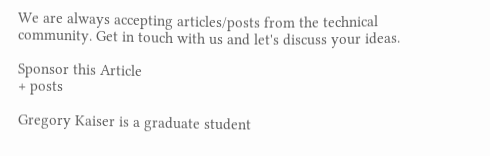We are always accepting articles/posts from the technical community. Get in touch with us and let's discuss your ideas.

Sponsor this Article
+ posts

Gregory Kaiser is a graduate student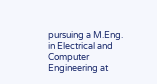pursuing a M.Eng. in Electrical and Computer Engineering at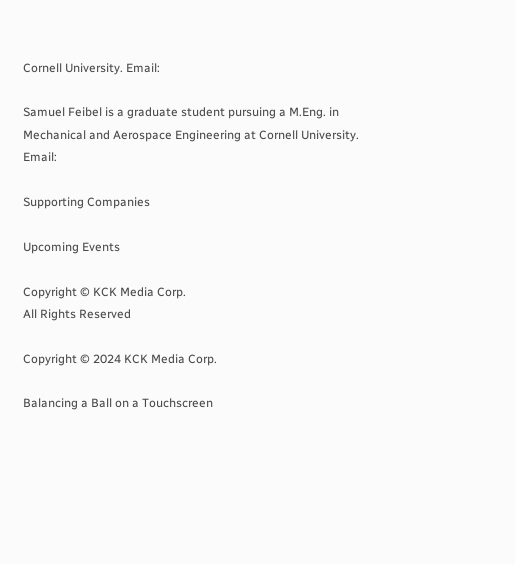Cornell University. Email:

Samuel Feibel is a graduate student pursuing a M.Eng. in Mechanical and Aerospace Engineering at Cornell University. Email:

Supporting Companies

Upcoming Events

Copyright © KCK Media Corp.
All Rights Reserved

Copyright © 2024 KCK Media Corp.

Balancing a Ball on a Touchscreen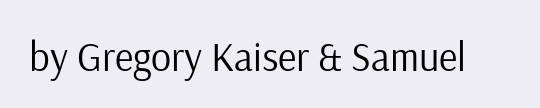by Gregory Kaiser & Samuel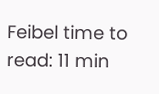Feibel time to read: 11 min